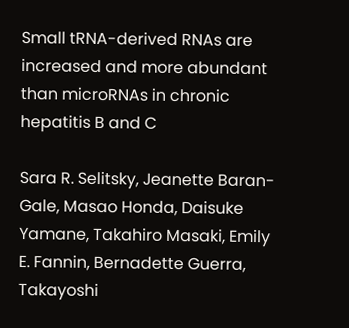Small tRNA-derived RNAs are increased and more abundant than microRNAs in chronic hepatitis B and C

Sara R. Selitsky, Jeanette Baran-Gale, Masao Honda, Daisuke Yamane, Takahiro Masaki, Emily E. Fannin, Bernadette Guerra, Takayoshi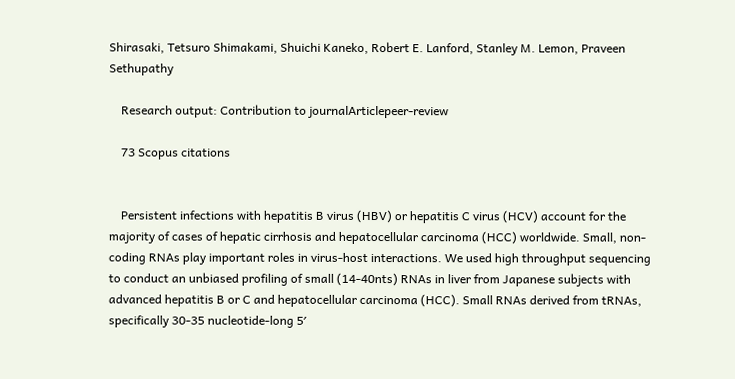Shirasaki, Tetsuro Shimakami, Shuichi Kaneko, Robert E. Lanford, Stanley M. Lemon, Praveen Sethupathy

    Research output: Contribution to journalArticlepeer-review

    73 Scopus citations


    Persistent infections with hepatitis B virus (HBV) or hepatitis C virus (HCV) account for the majority of cases of hepatic cirrhosis and hepatocellular carcinoma (HCC) worldwide. Small, non-coding RNAs play important roles in virus-host interactions. We used high throughput sequencing to conduct an unbiased profiling of small (14-40nts) RNAs in liver from Japanese subjects with advanced hepatitis B or C and hepatocellular carcinoma (HCC). Small RNAs derived from tRNAs, specifically 30-35 nucleotide-long 5′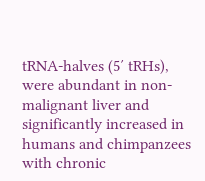tRNA-halves (5′ tRHs), were abundant in non-malignant liver and significantly increased in humans and chimpanzees with chronic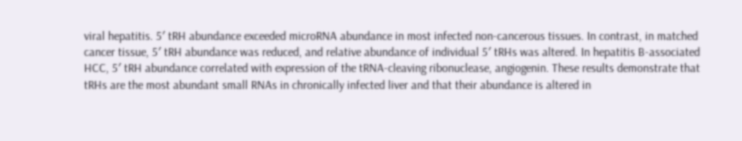viral hepatitis. 5′ tRH abundance exceeded microRNA abundance in most infected non-cancerous tissues. In contrast, in matched cancer tissue, 5′ tRH abundance was reduced, and relative abundance of individual 5′ tRHs was altered. In hepatitis B-associated HCC, 5′ tRH abundance correlated with expression of the tRNA-cleaving ribonuclease, angiogenin. These results demonstrate that tRHs are the most abundant small RNAs in chronically infected liver and that their abundance is altered in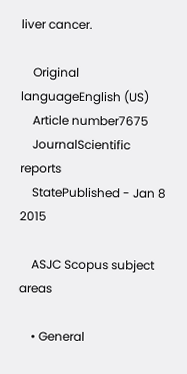liver cancer.

    Original languageEnglish (US)
    Article number7675
    JournalScientific reports
    StatePublished - Jan 8 2015

    ASJC Scopus subject areas

    • General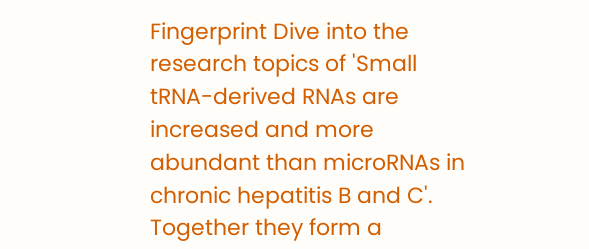Fingerprint Dive into the research topics of 'Small tRNA-derived RNAs are increased and more abundant than microRNAs in chronic hepatitis B and C'. Together they form a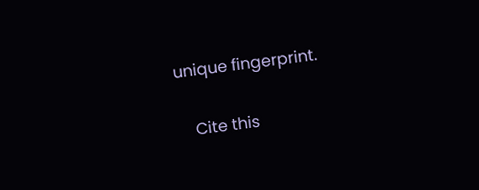unique fingerprint.

    Cite this